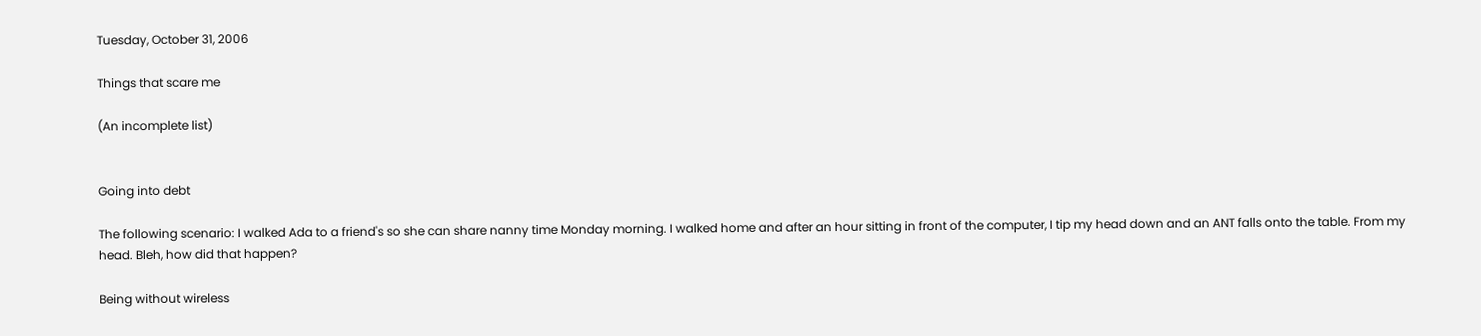Tuesday, October 31, 2006

Things that scare me

(An incomplete list)


Going into debt

The following scenario: I walked Ada to a friend's so she can share nanny time Monday morning. I walked home and after an hour sitting in front of the computer, I tip my head down and an ANT falls onto the table. From my head. Bleh, how did that happen?

Being without wireless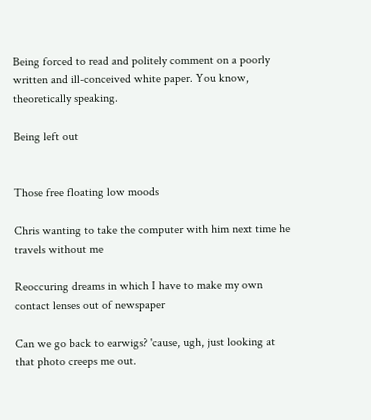Being forced to read and politely comment on a poorly written and ill-conceived white paper. You know, theoretically speaking.

Being left out


Those free floating low moods

Chris wanting to take the computer with him next time he travels without me

Reoccuring dreams in which I have to make my own contact lenses out of newspaper

Can we go back to earwigs? 'cause, ugh, just looking at that photo creeps me out.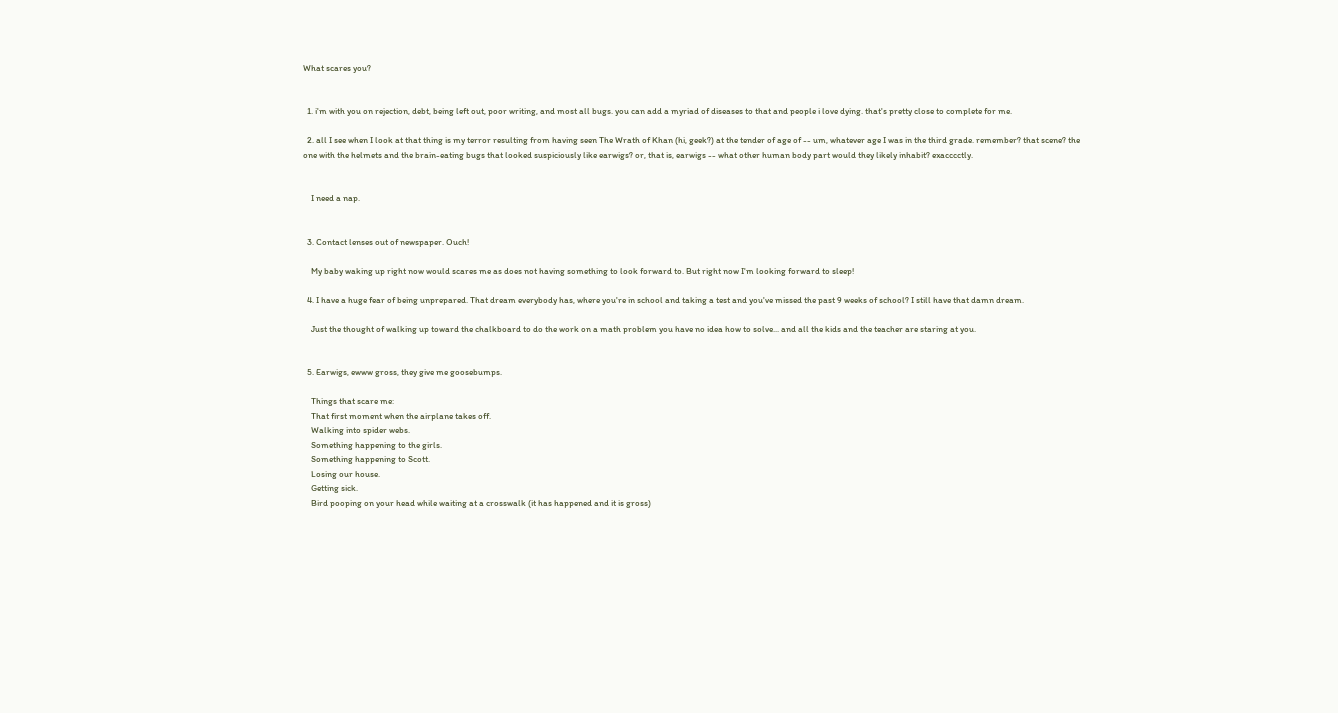What scares you?


  1. i'm with you on rejection, debt, being left out, poor writing, and most all bugs. you can add a myriad of diseases to that and people i love dying. that's pretty close to complete for me.

  2. all I see when I look at that thing is my terror resulting from having seen The Wrath of Khan (hi, geek?) at the tender of age of -- um, whatever age I was in the third grade. remember? that scene? the one with the helmets and the brain-eating bugs that looked suspiciously like earwigs? or, that is, earwigs -- what other human body part would they likely inhabit? exacccctly.


    I need a nap.


  3. Contact lenses out of newspaper. Ouch!

    My baby waking up right now would scares me as does not having something to look forward to. But right now I'm looking forward to sleep!

  4. I have a huge fear of being unprepared. That dream everybody has, where you're in school and taking a test and you've missed the past 9 weeks of school? I still have that damn dream.

    Just the thought of walking up toward the chalkboard to do the work on a math problem you have no idea how to solve... and all the kids and the teacher are staring at you.


  5. Earwigs, ewww gross, they give me goosebumps.

    Things that scare me:
    That first moment when the airplane takes off.
    Walking into spider webs.
    Something happening to the girls.
    Something happening to Scott.
    Losing our house.
    Getting sick.
    Bird pooping on your head while waiting at a crosswalk (it has happened and it is gross)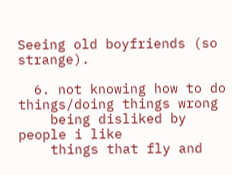Seeing old boyfriends (so strange).

  6. not knowing how to do things/doing things wrong
    being disliked by people i like
    things that fly and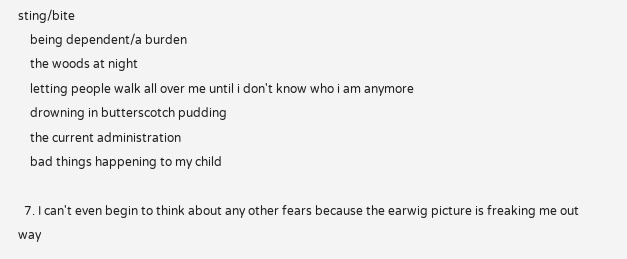sting/bite
    being dependent/a burden
    the woods at night
    letting people walk all over me until i don't know who i am anymore
    drowning in butterscotch pudding
    the current administration
    bad things happening to my child

  7. I can't even begin to think about any other fears because the earwig picture is freaking me out way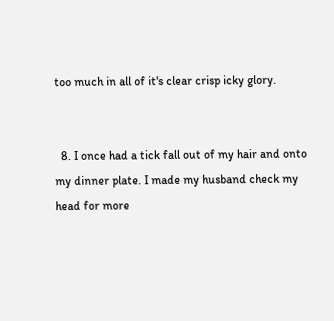too much in all of it's clear crisp icky glory.


  8. I once had a tick fall out of my hair and onto my dinner plate. I made my husband check my head for more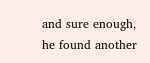and sure enough, he found another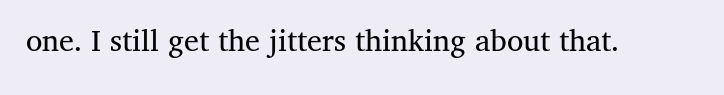one. I still get the jitters thinking about that.